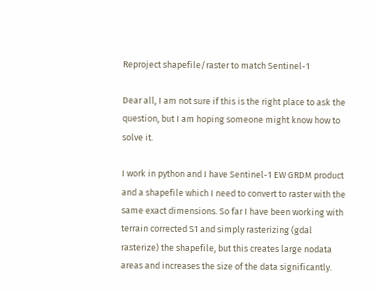Reproject shapefile/raster to match Sentinel-1

Dear all, I am not sure if this is the right place to ask the question, but I am hoping someone might know how to solve it.

I work in python and I have Sentinel-1 EW GRDM product and a shapefile which I need to convert to raster with the same exact dimensions. So far I have been working with terrain corrected S1 and simply rasterizing (gdal rasterize) the shapefile, but this creates large nodata areas and increases the size of the data significantly.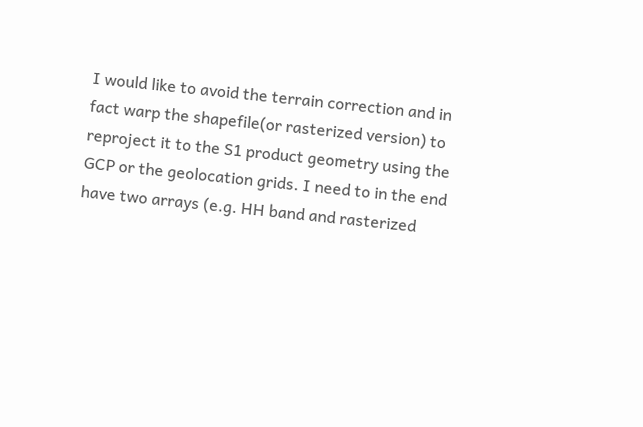I would like to avoid the terrain correction and in fact warp the shapefile(or rasterized version) to reproject it to the S1 product geometry using the GCP or the geolocation grids. I need to in the end have two arrays (e.g. HH band and rasterized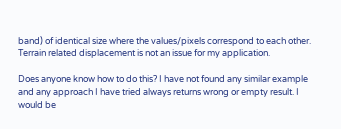band) of identical size where the values/pixels correspond to each other. Terrain related displacement is not an issue for my application.

Does anyone know how to do this? I have not found any similar example and any approach I have tried always returns wrong or empty result. I would be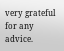very grateful for any advice.